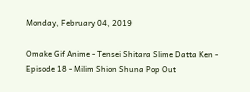Monday, February 04, 2019

Omake Gif Anime - Tensei Shitara Slime Datta Ken - Episode 18 - Milim Shion Shuna Pop Out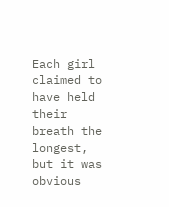Each girl claimed to have held their breath the longest, but it was obvious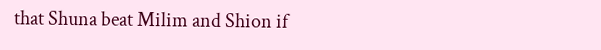that Shuna beat Milim and Shion if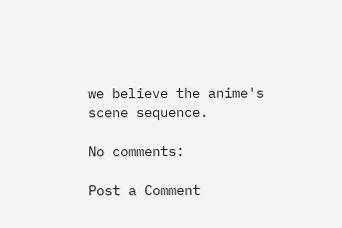we believe the anime's scene sequence.

No comments:

Post a Comment